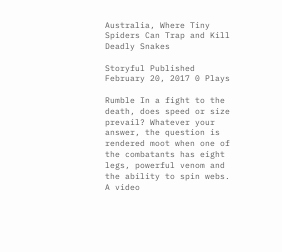Australia, Where Tiny Spiders Can Trap and Kill Deadly Snakes

Storyful Published February 20, 2017 0 Plays

Rumble In a fight to the death, does speed or size prevail? Whatever your answer, the question is rendered moot when one of the combatants has eight legs, powerful venom and the ability to spin webs. A video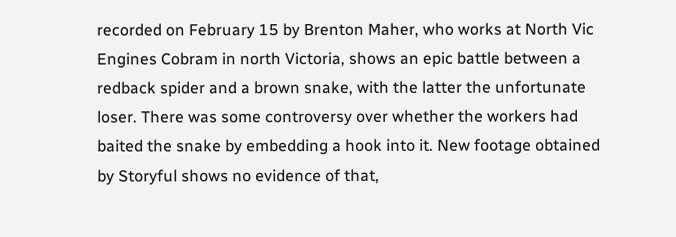recorded on February 15 by Brenton Maher, who works at North Vic Engines Cobram in north Victoria, shows an epic battle between a redback spider and a brown snake, with the latter the unfortunate loser. There was some controversy over whether the workers had baited the snake by embedding a hook into it. New footage obtained by Storyful shows no evidence of that,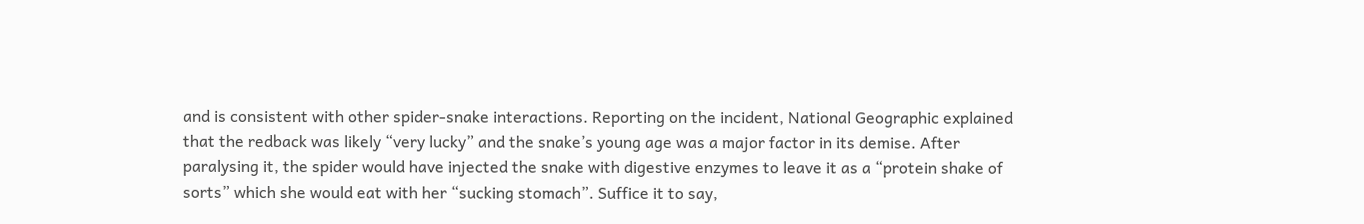and is consistent with other spider-snake interactions. Reporting on the incident, National Geographic explained that the redback was likely “very lucky” and the snake’s young age was a major factor in its demise. After paralysing it, the spider would have injected the snake with digestive enzymes to leave it as a “protein shake of sorts” which she would eat with her “sucking stomach”. Suffice it to say,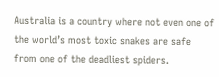Australia is a country where not even one of the world’s most toxic snakes are safe from one of the deadliest spiders.